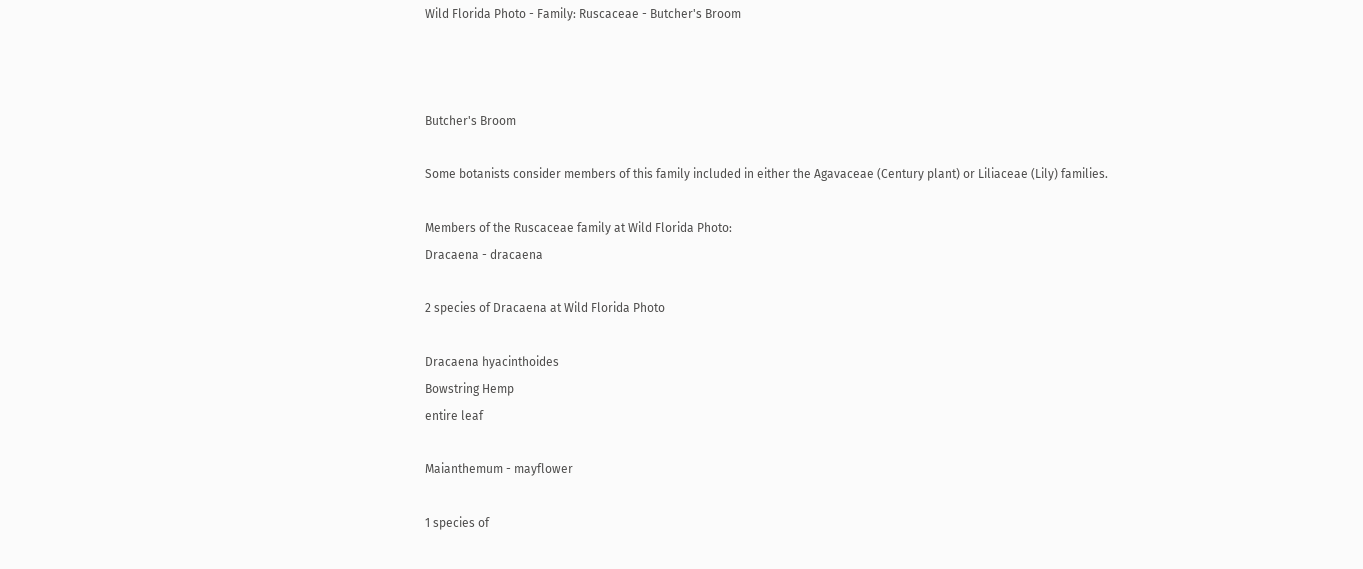Wild Florida Photo - Family: Ruscaceae - Butcher's Broom



Butcher's Broom

Some botanists consider members of this family included in either the Agavaceae (Century plant) or Liliaceae (Lily) families.

Members of the Ruscaceae family at Wild Florida Photo:
Dracaena - dracaena

2 species of Dracaena at Wild Florida Photo

Dracaena hyacinthoides
Bowstring Hemp
entire leaf

Maianthemum - mayflower

1 species of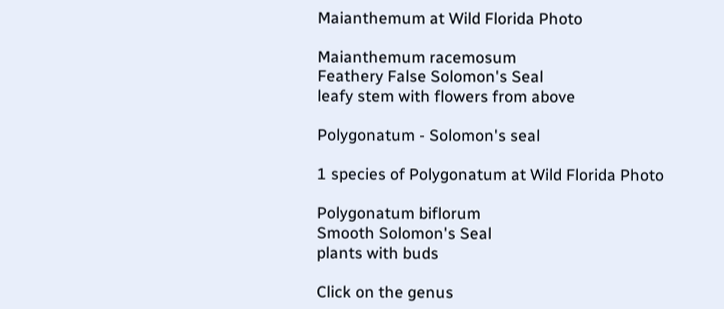Maianthemum at Wild Florida Photo

Maianthemum racemosum
Feathery False Solomon's Seal
leafy stem with flowers from above

Polygonatum - Solomon's seal

1 species of Polygonatum at Wild Florida Photo

Polygonatum biflorum
Smooth Solomon's Seal
plants with buds

Click on the genus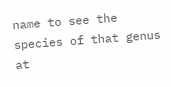name to see the species of that genus at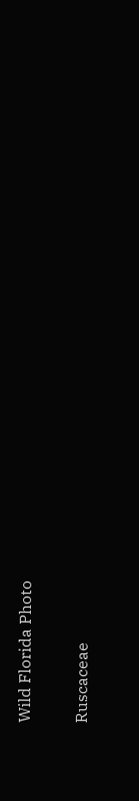Wild Florida Photo

Ruscaceae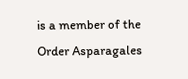is a member of the Order Asparagales